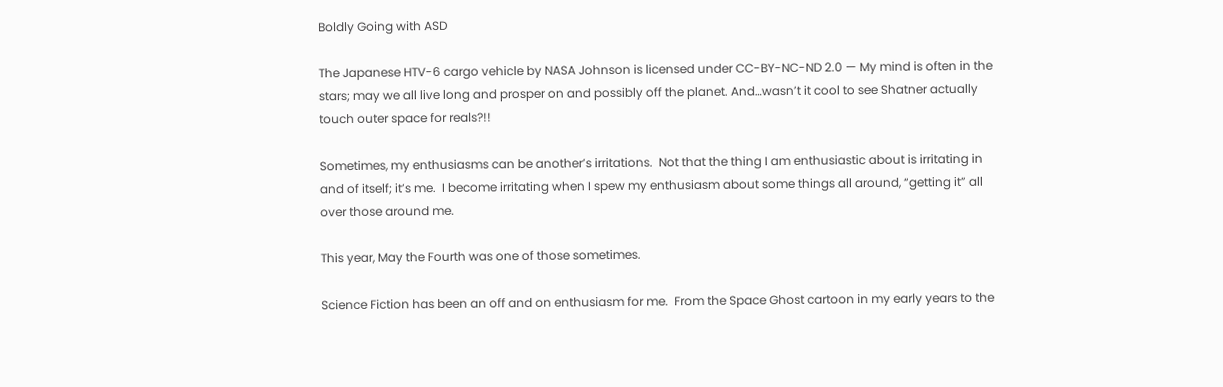Boldly Going with ASD

The Japanese HTV-6 cargo vehicle by NASA Johnson is licensed under CC-BY-NC-ND 2.0 — My mind is often in the stars; may we all live long and prosper on and possibly off the planet. And…wasn’t it cool to see Shatner actually touch outer space for reals?!!

Sometimes, my enthusiasms can be another’s irritations.  Not that the thing I am enthusiastic about is irritating in and of itself; it’s me.  I become irritating when I spew my enthusiasm about some things all around, “getting it” all over those around me.

This year, May the Fourth was one of those sometimes.

Science Fiction has been an off and on enthusiasm for me.  From the Space Ghost cartoon in my early years to the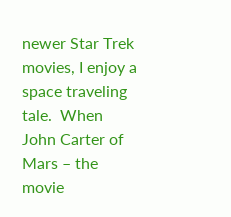newer Star Trek movies, I enjoy a space traveling tale.  When John Carter of Mars – the movie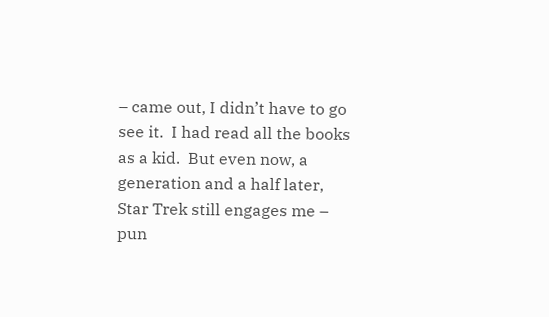– came out, I didn’t have to go see it.  I had read all the books as a kid.  But even now, a generation and a half later, Star Trek still engages me – pun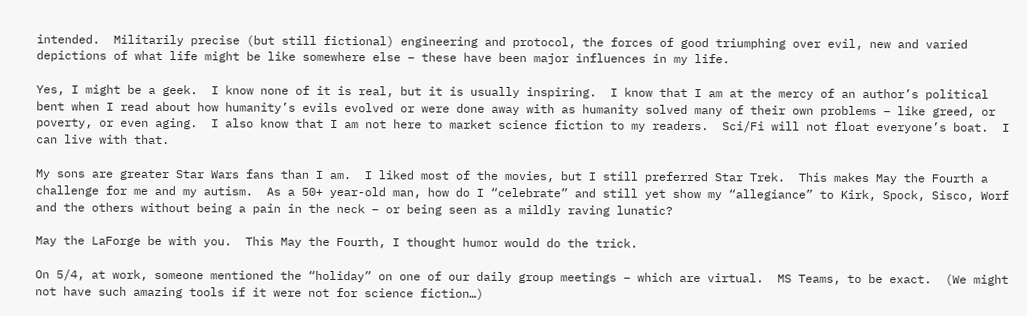intended.  Militarily precise (but still fictional) engineering and protocol, the forces of good triumphing over evil, new and varied depictions of what life might be like somewhere else – these have been major influences in my life.

Yes, I might be a geek.  I know none of it is real, but it is usually inspiring.  I know that I am at the mercy of an author’s political bent when I read about how humanity’s evils evolved or were done away with as humanity solved many of their own problems – like greed, or poverty, or even aging.  I also know that I am not here to market science fiction to my readers.  Sci/Fi will not float everyone’s boat.  I can live with that.

My sons are greater Star Wars fans than I am.  I liked most of the movies, but I still preferred Star Trek.  This makes May the Fourth a challenge for me and my autism.  As a 50+ year-old man, how do I “celebrate” and still yet show my “allegiance” to Kirk, Spock, Sisco, Worf and the others without being a pain in the neck – or being seen as a mildly raving lunatic?

May the LaForge be with you.  This May the Fourth, I thought humor would do the trick.

On 5/4, at work, someone mentioned the “holiday” on one of our daily group meetings – which are virtual.  MS Teams, to be exact.  (We might not have such amazing tools if it were not for science fiction…)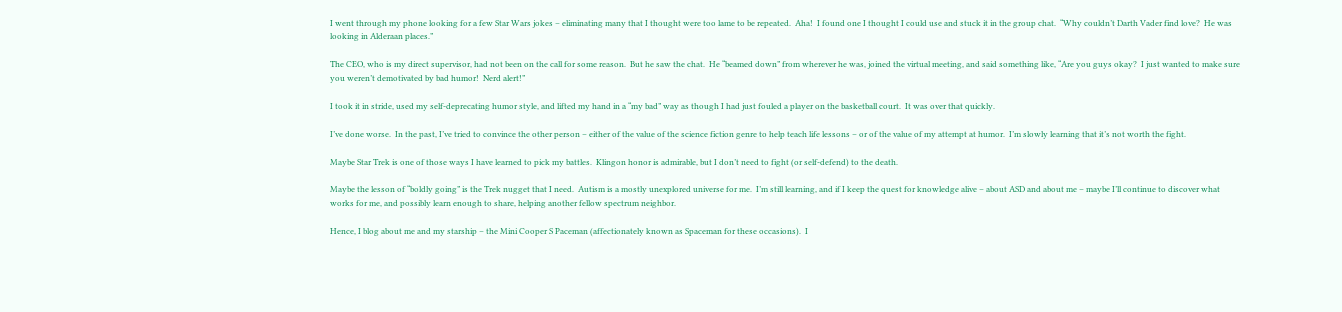I went through my phone looking for a few Star Wars jokes – eliminating many that I thought were too lame to be repeated.  Aha!  I found one I thought I could use and stuck it in the group chat.  “Why couldn’t Darth Vader find love?  He was looking in Alderaan places.”

The CEO, who is my direct supervisor, had not been on the call for some reason.  But he saw the chat.  He “beamed down” from wherever he was, joined the virtual meeting, and said something like, “Are you guys okay?  I just wanted to make sure you weren’t demotivated by bad humor!  Nerd alert!”

I took it in stride, used my self-deprecating humor style, and lifted my hand in a “my bad” way as though I had just fouled a player on the basketball court.  It was over that quickly.

I’ve done worse.  In the past, I’ve tried to convince the other person – either of the value of the science fiction genre to help teach life lessons – or of the value of my attempt at humor.  I’m slowly learning that it’s not worth the fight.

Maybe Star Trek is one of those ways I have learned to pick my battles.  Klingon honor is admirable, but I don’t need to fight (or self-defend) to the death.

Maybe the lesson of “boldly going” is the Trek nugget that I need.  Autism is a mostly unexplored universe for me.  I’m still learning, and if I keep the quest for knowledge alive – about ASD and about me – maybe I’ll continue to discover what works for me, and possibly learn enough to share, helping another fellow spectrum neighbor.

Hence, I blog about me and my starship – the Mini Cooper S Paceman (affectionately known as Spaceman for these occasions).  I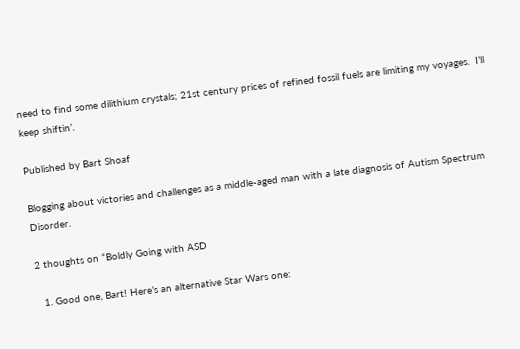need to find some dilithium crystals; 21st century prices of refined fossil fuels are limiting my voyages.  I’ll keep shiftin’.

Published by Bart Shoaf

Blogging about victories and challenges as a middle-aged man with a late diagnosis of Autism Spectrum Disorder.

2 thoughts on “Boldly Going with ASD

  1. Good one, Bart! Here’s an alternative Star Wars one: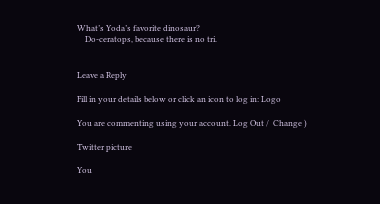What’s Yoda’s favorite dinosaur?
    Do-ceratops, because there is no tri.


Leave a Reply

Fill in your details below or click an icon to log in: Logo

You are commenting using your account. Log Out /  Change )

Twitter picture

You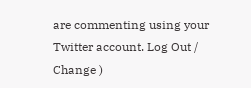are commenting using your Twitter account. Log Out /  Change )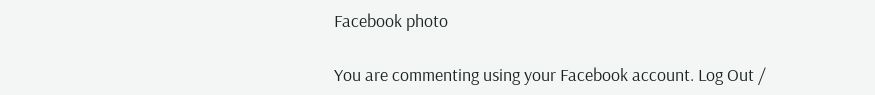Facebook photo

You are commenting using your Facebook account. Log Out /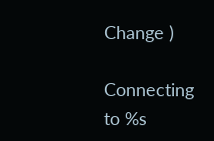Change )

Connecting to %s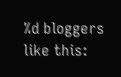%d bloggers like this: